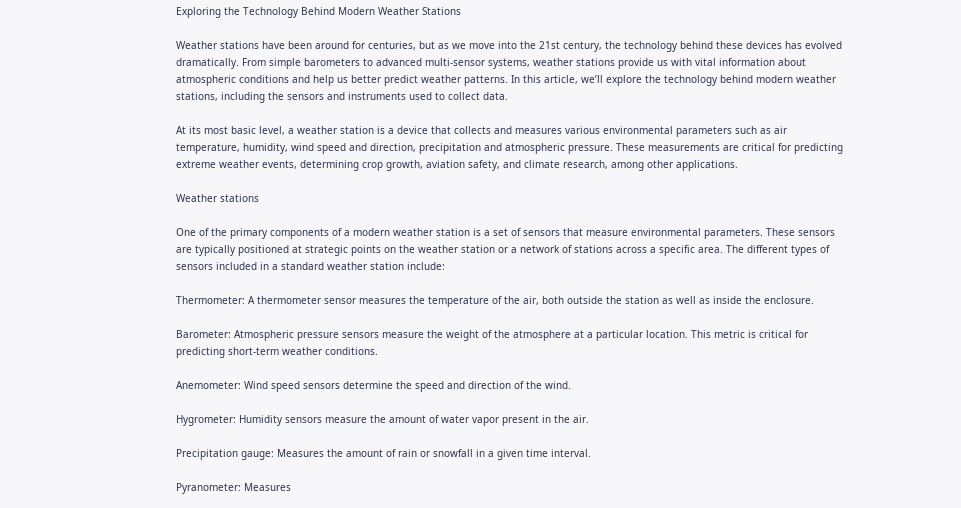Exploring the Technology Behind Modern Weather Stations

Weather stations have been around for centuries, but as we move into the 21st century, the technology behind these devices has evolved dramatically. From simple barometers to advanced multi-sensor systems, weather stations provide us with vital information about atmospheric conditions and help us better predict weather patterns. In this article, we’ll explore the technology behind modern weather stations, including the sensors and instruments used to collect data.

At its most basic level, a weather station is a device that collects and measures various environmental parameters such as air temperature, humidity, wind speed and direction, precipitation and atmospheric pressure. These measurements are critical for predicting extreme weather events, determining crop growth, aviation safety, and climate research, among other applications.

Weather stations

One of the primary components of a modern weather station is a set of sensors that measure environmental parameters. These sensors are typically positioned at strategic points on the weather station or a network of stations across a specific area. The different types of sensors included in a standard weather station include:

Thermometer: A thermometer sensor measures the temperature of the air, both outside the station as well as inside the enclosure.

Barometer: Atmospheric pressure sensors measure the weight of the atmosphere at a particular location. This metric is critical for predicting short-term weather conditions.

Anemometer: Wind speed sensors determine the speed and direction of the wind.

Hygrometer: Humidity sensors measure the amount of water vapor present in the air.

Precipitation gauge: Measures the amount of rain or snowfall in a given time interval.

Pyranometer: Measures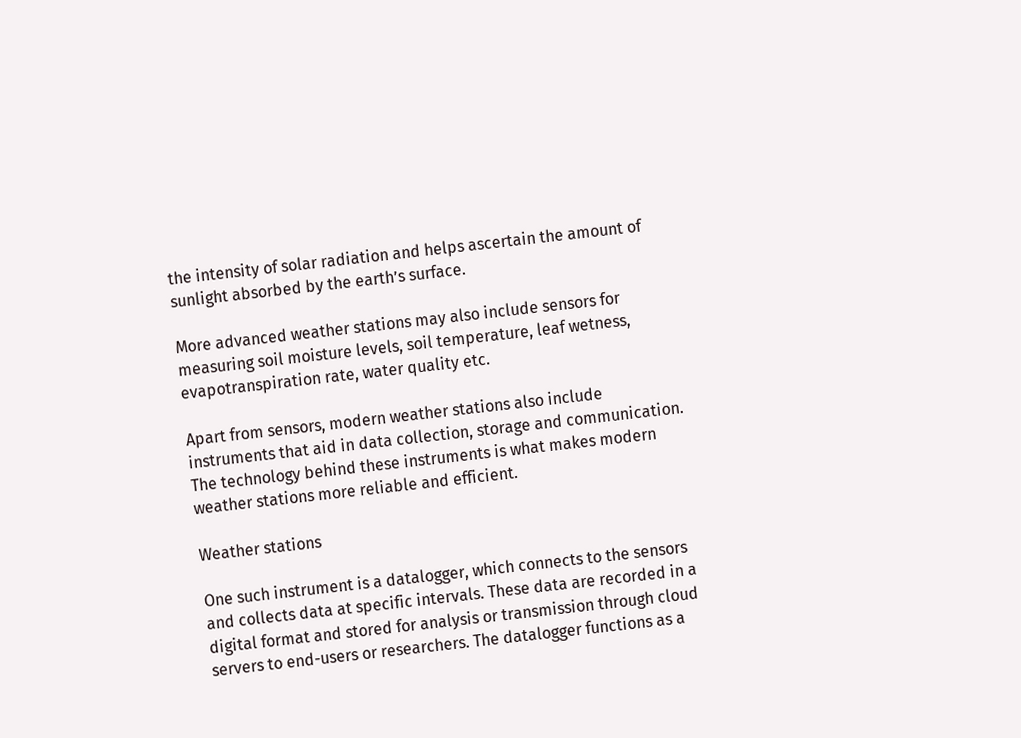the intensity of solar radiation and helps ascertain the amount of sunlight absorbed by the earth’s surface.

More advanced weather stations may also include sensors for measuring soil moisture levels, soil temperature, leaf wetness, evapotranspiration rate, water quality etc.

Apart from sensors, modern weather stations also include instruments that aid in data collection, storage and communication. The technology behind these instruments is what makes modern weather stations more reliable and efficient.

Weather stations

One such instrument is a datalogger, which connects to the sensors and collects data at specific intervals. These data are recorded in a digital format and stored for analysis or transmission through cloud servers to end-users or researchers. The datalogger functions as a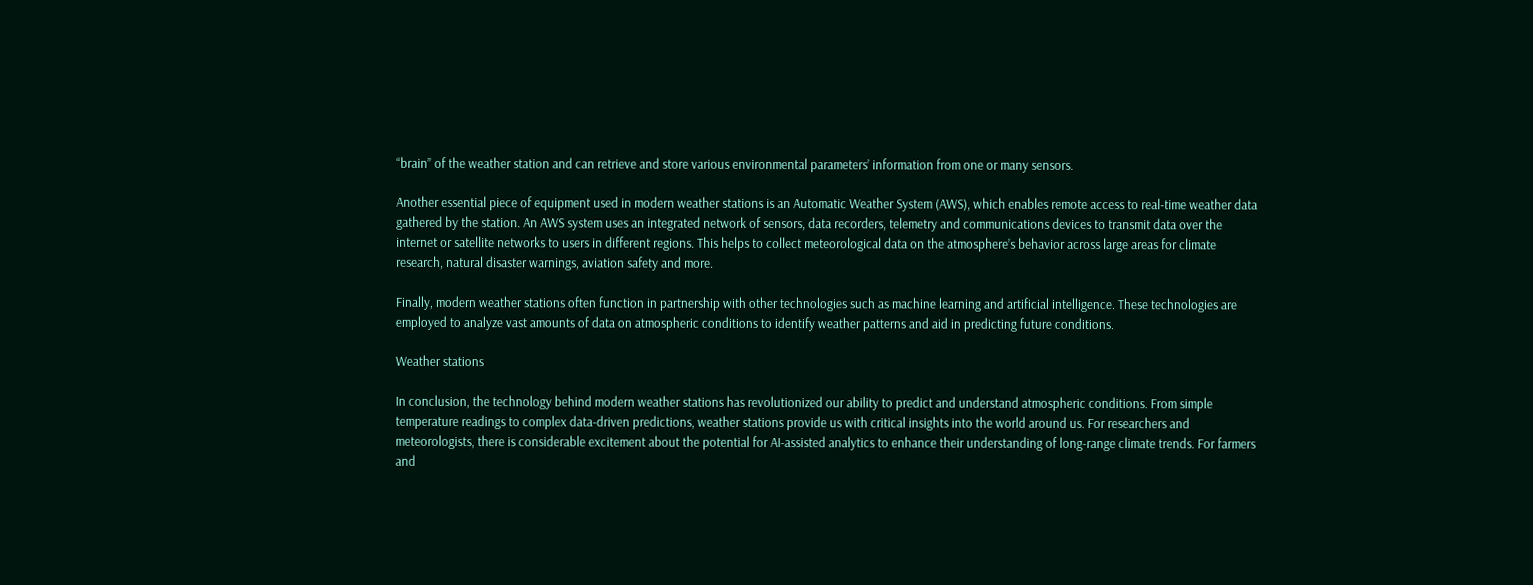“brain” of the weather station and can retrieve and store various environmental parameters’ information from one or many sensors.

Another essential piece of equipment used in modern weather stations is an Automatic Weather System (AWS), which enables remote access to real-time weather data gathered by the station. An AWS system uses an integrated network of sensors, data recorders, telemetry and communications devices to transmit data over the internet or satellite networks to users in different regions. This helps to collect meteorological data on the atmosphere’s behavior across large areas for climate research, natural disaster warnings, aviation safety and more.

Finally, modern weather stations often function in partnership with other technologies such as machine learning and artificial intelligence. These technologies are employed to analyze vast amounts of data on atmospheric conditions to identify weather patterns and aid in predicting future conditions.

Weather stations

In conclusion, the technology behind modern weather stations has revolutionized our ability to predict and understand atmospheric conditions. From simple temperature readings to complex data-driven predictions, weather stations provide us with critical insights into the world around us. For researchers and meteorologists, there is considerable excitement about the potential for AI-assisted analytics to enhance their understanding of long-range climate trends. For farmers and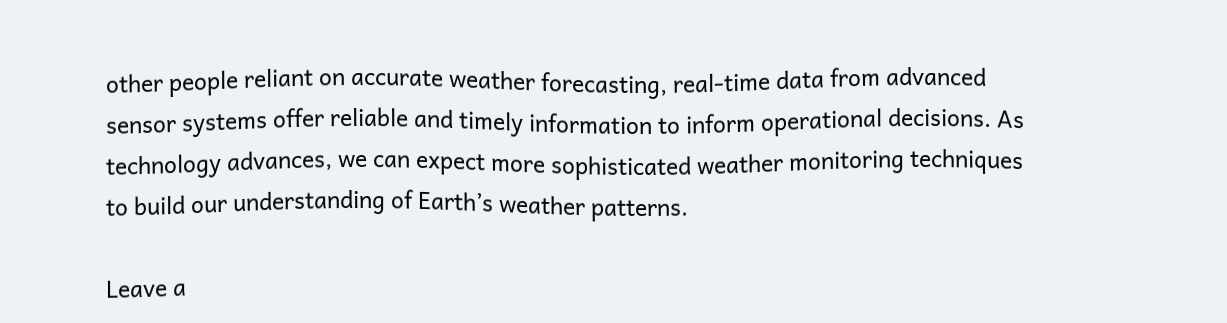other people reliant on accurate weather forecasting, real-time data from advanced sensor systems offer reliable and timely information to inform operational decisions. As technology advances, we can expect more sophisticated weather monitoring techniques to build our understanding of Earth’s weather patterns.

Leave a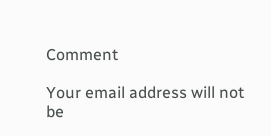Comment

Your email address will not be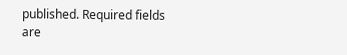published. Required fields are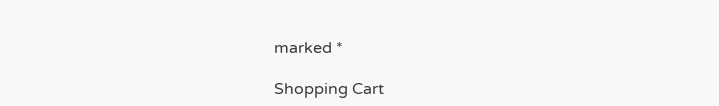marked *

Shopping Cart